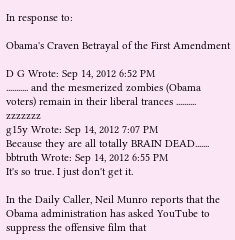In response to:

Obama's Craven Betrayal of the First Amendment

D G Wrote: Sep 14, 2012 6:52 PM
........... and the mesmerized zombies (Obama voters) remain in their liberal trances .......... zzzzzzz
g15y Wrote: Sep 14, 2012 7:07 PM
Because they are all totally BRAIN DEAD.......
bbtruth Wrote: Sep 14, 2012 6:55 PM
It's so true. I just don't get it.

In the Daily Caller, Neil Munro reports that the Obama administration has asked YouTube to suppress the offensive film that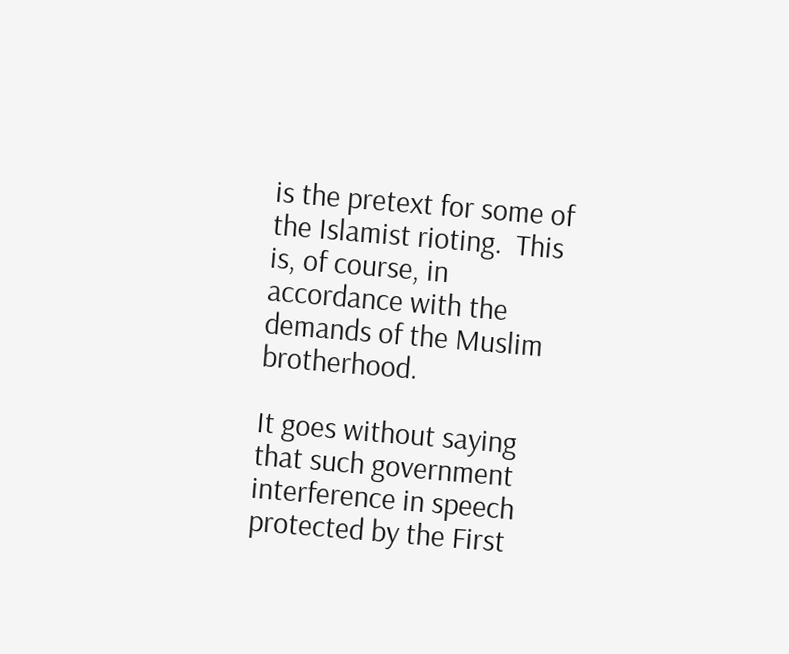is the pretext for some of the Islamist rioting.  This is, of course, in accordance with the demands of the Muslim brotherhood.

It goes without saying that such government interference in speech protected by the First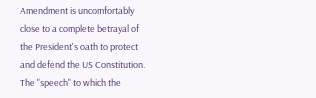Amendment is uncomfortably close to a complete betrayal of the President's oath to protect and defend the US Constitution. The "speech" to which the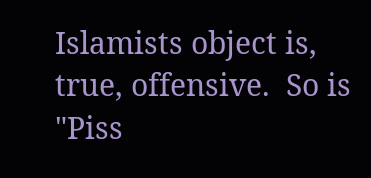Islamists object is, true, offensive.  So is "Piss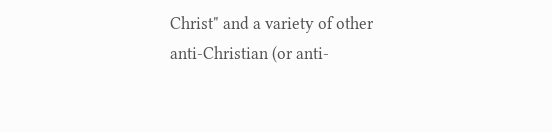Christ" and a variety of other anti-Christian (or anti-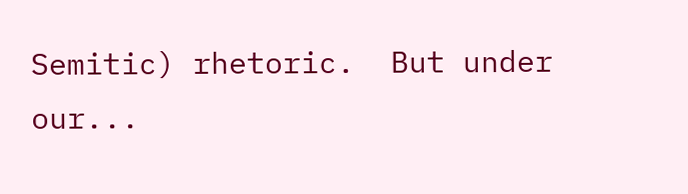Semitic) rhetoric.  But under our...